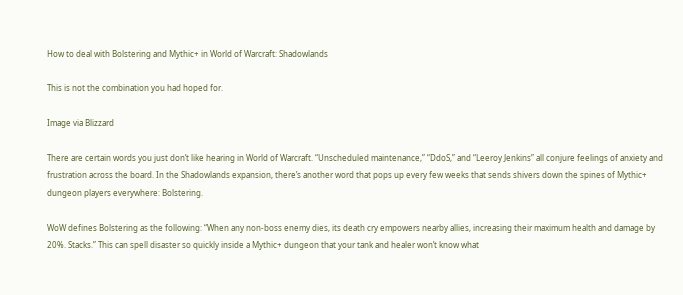How to deal with Bolstering and Mythic+ in World of Warcraft: Shadowlands

This is not the combination you had hoped for.

Image via Blizzard

There are certain words you just don’t like hearing in World of Warcraft. “Unscheduled maintenance,” “DdoS,” and “Leeroy Jenkins” all conjure feelings of anxiety and frustration across the board. In the Shadowlands expansion, there’s another word that pops up every few weeks that sends shivers down the spines of Mythic+ dungeon players everywhere: Bolstering.

WoW defines Bolstering as the following: “When any non-boss enemy dies, its death cry empowers nearby allies, increasing their maximum health and damage by 20%. Stacks.” This can spell disaster so quickly inside a Mythic+ dungeon that your tank and healer won’t know what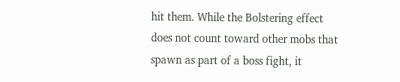hit them. While the Bolstering effect does not count toward other mobs that spawn as part of a boss fight, it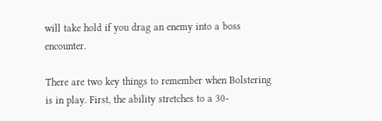will take hold if you drag an enemy into a boss encounter.

There are two key things to remember when Bolstering is in play. First, the ability stretches to a 30-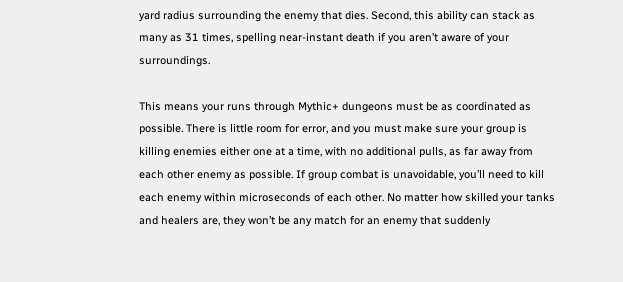yard radius surrounding the enemy that dies. Second, this ability can stack as many as 31 times, spelling near-instant death if you aren’t aware of your surroundings.

This means your runs through Mythic+ dungeons must be as coordinated as possible. There is little room for error, and you must make sure your group is killing enemies either one at a time, with no additional pulls, as far away from each other enemy as possible. If group combat is unavoidable, you’ll need to kill each enemy within microseconds of each other. No matter how skilled your tanks and healers are, they won’t be any match for an enemy that suddenly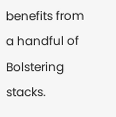benefits from a handful of Bolstering stacks.